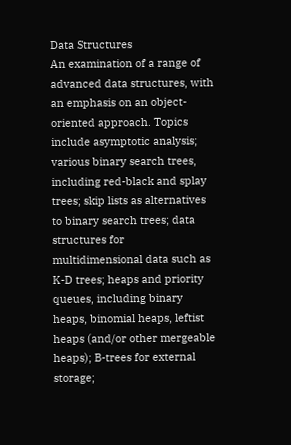Data Structures
An examination of a range of advanced data structures, with an emphasis on an object-oriented approach. Topics include asymptotic analysis; various binary search trees, including red-black and splay trees; skip lists as alternatives to binary search trees; data structures for multidimensional data such as K-D trees; heaps and priority queues, including binary heaps, binomial heaps, leftist heaps (and/or other mergeable heaps); B-trees for external storage;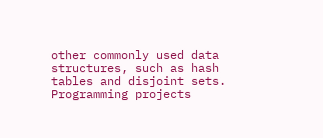other commonly used data structures, such as hash tables and disjoint sets. Programming projects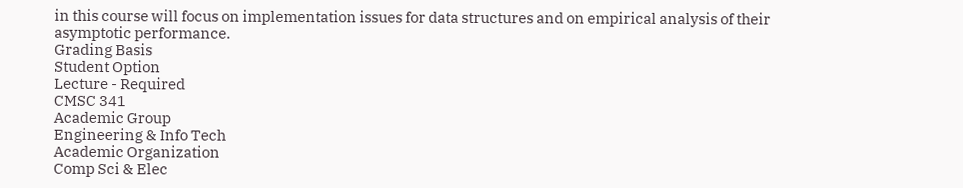in this course will focus on implementation issues for data structures and on empirical analysis of their asymptotic performance.
Grading Basis
Student Option
Lecture - Required
CMSC 341
Academic Group
Engineering & Info Tech
Academic Organization
Comp Sci & Elec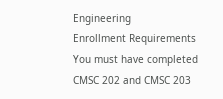Engineering
Enrollment Requirements
You must have completed CMSC 202 and CMSC 203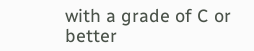with a grade of C or better